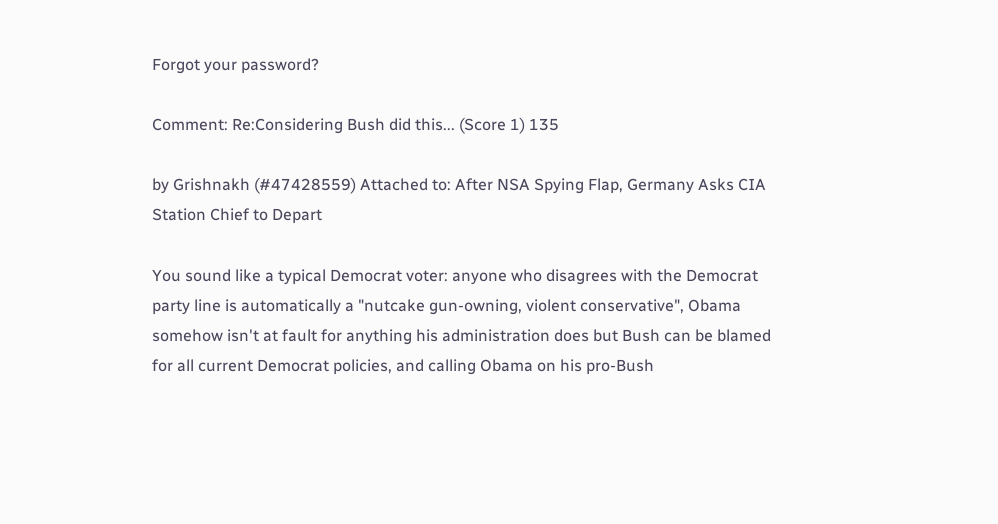Forgot your password?

Comment: Re:Considering Bush did this... (Score 1) 135

by Grishnakh (#47428559) Attached to: After NSA Spying Flap, Germany Asks CIA Station Chief to Depart

You sound like a typical Democrat voter: anyone who disagrees with the Democrat party line is automatically a "nutcake gun-owning, violent conservative", Obama somehow isn't at fault for anything his administration does but Bush can be blamed for all current Democrat policies, and calling Obama on his pro-Bush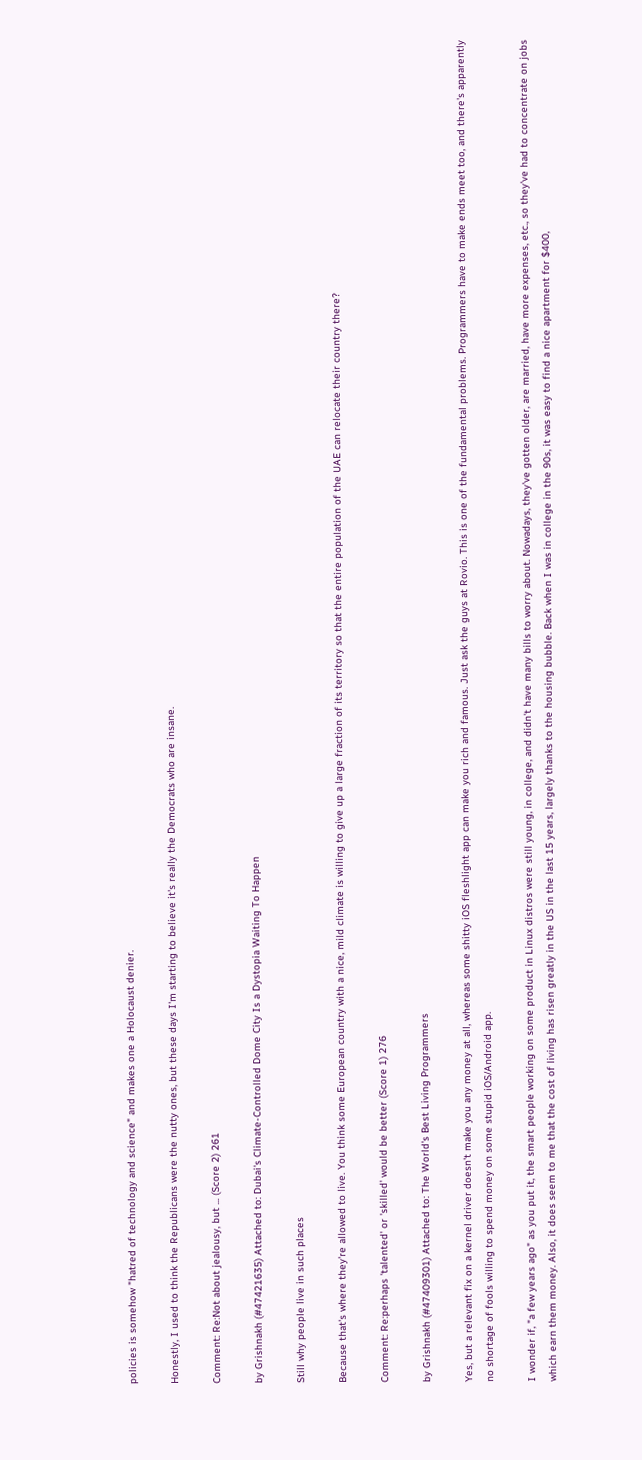policies is somehow "hatred of technology and science" and makes one a Holocaust denier.

Honestly, I used to think the Republicans were the nutty ones, but these days I'm starting to believe it's really the Democrats who are insane.

Comment: Re:Not about jealousy, but ... (Score 2) 261

by Grishnakh (#47421635) Attached to: Dubai's Climate-Controlled Dome City Is a Dystopia Waiting To Happen

Still why people live in such places

Because that's where they're allowed to live. You think some European country with a nice, mild climate is willing to give up a large fraction of its territory so that the entire population of the UAE can relocate their country there?

Comment: Re:perhaps 'talented' or 'skilled' would be better (Score 1) 276

by Grishnakh (#47409301) Attached to: The World's Best Living Programmers

Yes, but a relevant fix on a kernel driver doesn't make you any money at all, whereas some shitty iOS fleshlight app can make you rich and famous. Just ask the guys at Rovio. This is one of the fundamental problems. Programmers have to make ends meet too, and there's apparently no shortage of fools willing to spend money on some stupid iOS/Android app.

I wonder if, "a few years ago" as you put it, the smart people working on some product in Linux distros were still young, in college, and didn't have many bills to worry about. Nowadays, they've gotten older, are married, have more expenses, etc., so they've had to concentrate on jobs which earn them money. Also, it does seem to me that the cost of living has risen greatly in the US in the last 15 years, largely thanks to the housing bubble. Back when I was in college in the 90s, it was easy to find a nice apartment for $400,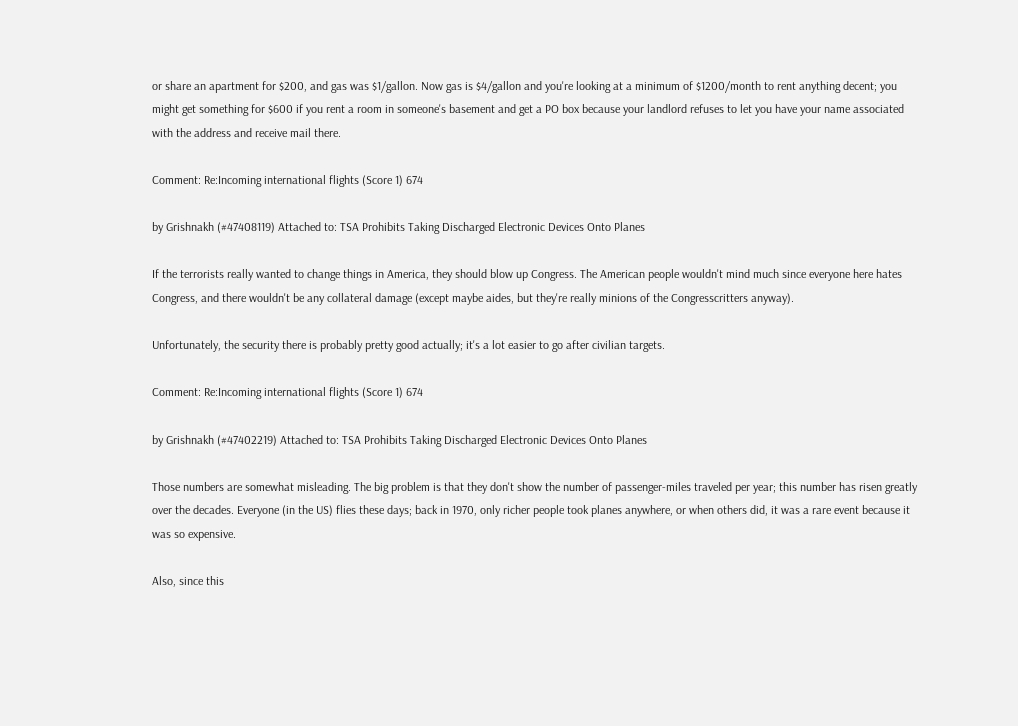or share an apartment for $200, and gas was $1/gallon. Now gas is $4/gallon and you're looking at a minimum of $1200/month to rent anything decent; you might get something for $600 if you rent a room in someone's basement and get a PO box because your landlord refuses to let you have your name associated with the address and receive mail there.

Comment: Re:Incoming international flights (Score 1) 674

by Grishnakh (#47408119) Attached to: TSA Prohibits Taking Discharged Electronic Devices Onto Planes

If the terrorists really wanted to change things in America, they should blow up Congress. The American people wouldn't mind much since everyone here hates Congress, and there wouldn't be any collateral damage (except maybe aides, but they're really minions of the Congresscritters anyway).

Unfortunately, the security there is probably pretty good actually; it's a lot easier to go after civilian targets.

Comment: Re:Incoming international flights (Score 1) 674

by Grishnakh (#47402219) Attached to: TSA Prohibits Taking Discharged Electronic Devices Onto Planes

Those numbers are somewhat misleading. The big problem is that they don't show the number of passenger-miles traveled per year; this number has risen greatly over the decades. Everyone (in the US) flies these days; back in 1970, only richer people took planes anywhere, or when others did, it was a rare event because it was so expensive.

Also, since this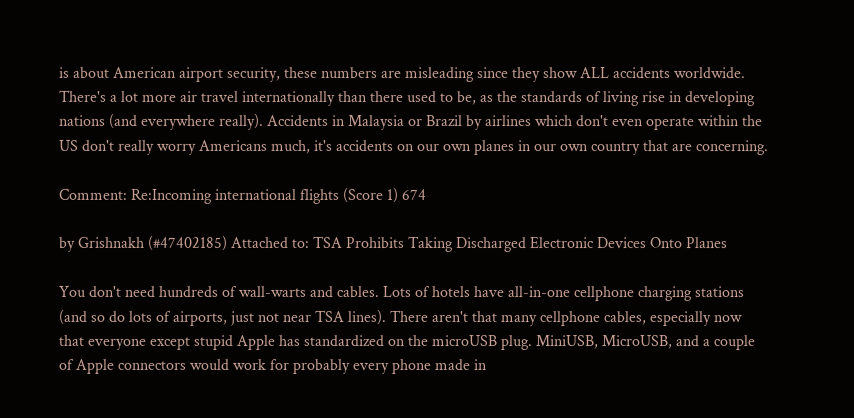is about American airport security, these numbers are misleading since they show ALL accidents worldwide. There's a lot more air travel internationally than there used to be, as the standards of living rise in developing nations (and everywhere really). Accidents in Malaysia or Brazil by airlines which don't even operate within the US don't really worry Americans much, it's accidents on our own planes in our own country that are concerning.

Comment: Re:Incoming international flights (Score 1) 674

by Grishnakh (#47402185) Attached to: TSA Prohibits Taking Discharged Electronic Devices Onto Planes

You don't need hundreds of wall-warts and cables. Lots of hotels have all-in-one cellphone charging stations (and so do lots of airports, just not near TSA lines). There aren't that many cellphone cables, especially now that everyone except stupid Apple has standardized on the microUSB plug. MiniUSB, MicroUSB, and a couple of Apple connectors would work for probably every phone made in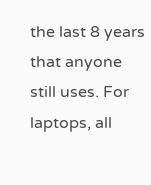the last 8 years that anyone still uses. For laptops, all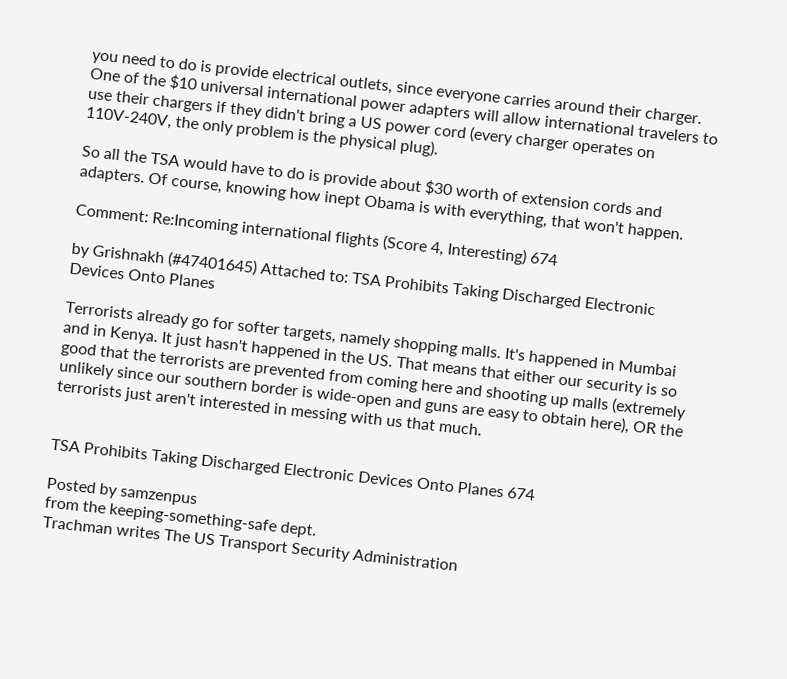you need to do is provide electrical outlets, since everyone carries around their charger. One of the $10 universal international power adapters will allow international travelers to use their chargers if they didn't bring a US power cord (every charger operates on 110V-240V, the only problem is the physical plug).

So all the TSA would have to do is provide about $30 worth of extension cords and adapters. Of course, knowing how inept Obama is with everything, that won't happen.

Comment: Re:Incoming international flights (Score 4, Interesting) 674

by Grishnakh (#47401645) Attached to: TSA Prohibits Taking Discharged Electronic Devices Onto Planes

Terrorists already go for softer targets, namely shopping malls. It's happened in Mumbai and in Kenya. It just hasn't happened in the US. That means that either our security is so good that the terrorists are prevented from coming here and shooting up malls (extremely unlikely since our southern border is wide-open and guns are easy to obtain here), OR the terrorists just aren't interested in messing with us that much.


TSA Prohibits Taking Discharged Electronic Devices Onto Planes 674

Posted by samzenpus
from the keeping-something-safe dept.
Trachman writes The US Transport Security Administration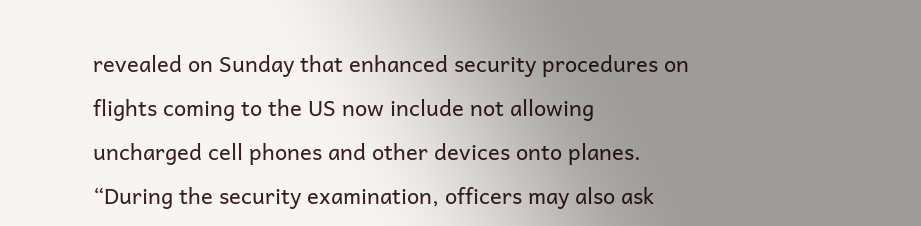revealed on Sunday that enhanced security procedures on flights coming to the US now include not allowing uncharged cell phones and other devices onto planes. “During the security examination, officers may also ask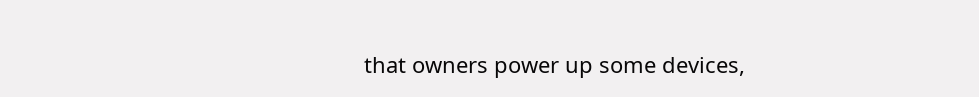that owners power up some devices,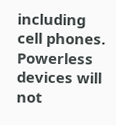including cell phones. Powerless devices will not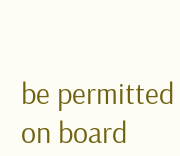be permitted on board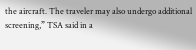the aircraft. The traveler may also undergo additional screening,” TSA said in a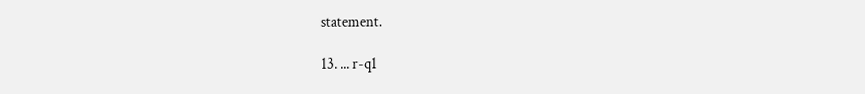statement.

13. ... r-q1